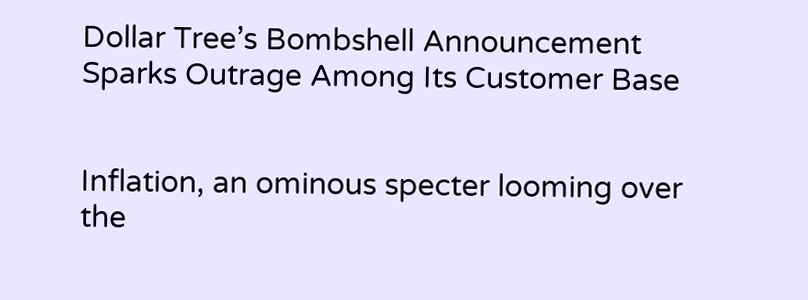Dollar Tree’s Bombshell Announcement Sparks Outrage Among Its Customer Base


Inflation, an ominous specter looming over the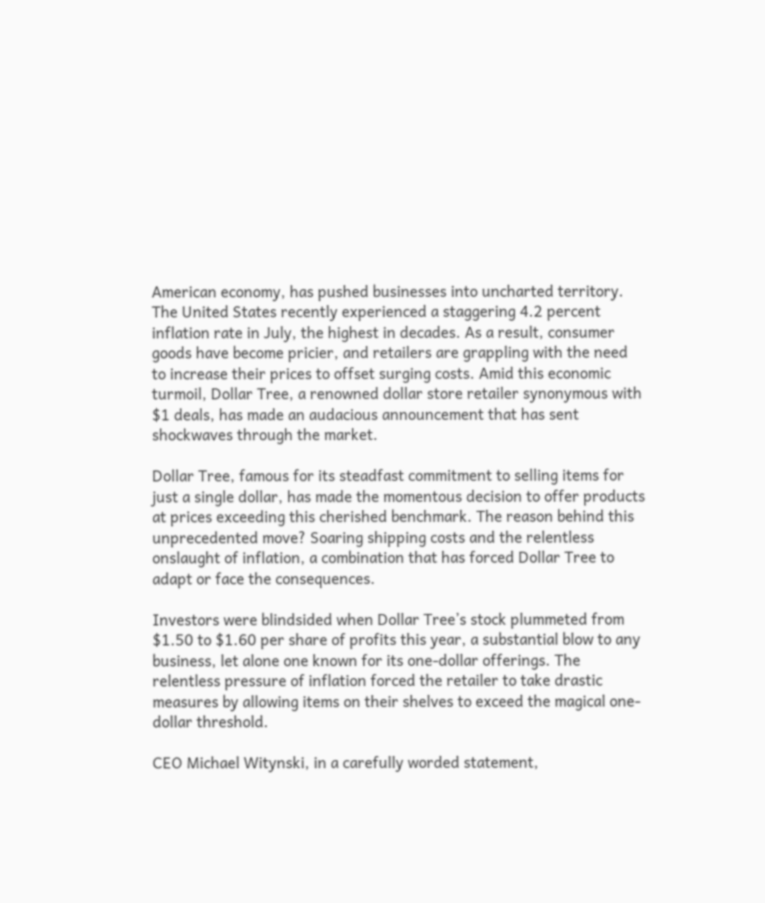American economy, has pushed businesses into uncharted territory. The United States recently experienced a staggering 4.2 percent inflation rate in July, the highest in decades. As a result, consumer goods have become pricier, and retailers are grappling with the need to increase their prices to offset surging costs. Amid this economic turmoil, Dollar Tree, a renowned dollar store retailer synonymous with $1 deals, has made an audacious announcement that has sent shockwaves through the market.

Dollar Tree, famous for its steadfast commitment to selling items for just a single dollar, has made the momentous decision to offer products at prices exceeding this cherished benchmark. The reason behind this unprecedented move? Soaring shipping costs and the relentless onslaught of inflation, a combination that has forced Dollar Tree to adapt or face the consequences.

Investors were blindsided when Dollar Tree’s stock plummeted from $1.50 to $1.60 per share of profits this year, a substantial blow to any business, let alone one known for its one-dollar offerings. The relentless pressure of inflation forced the retailer to take drastic measures by allowing items on their shelves to exceed the magical one-dollar threshold.

CEO Michael Witynski, in a carefully worded statement,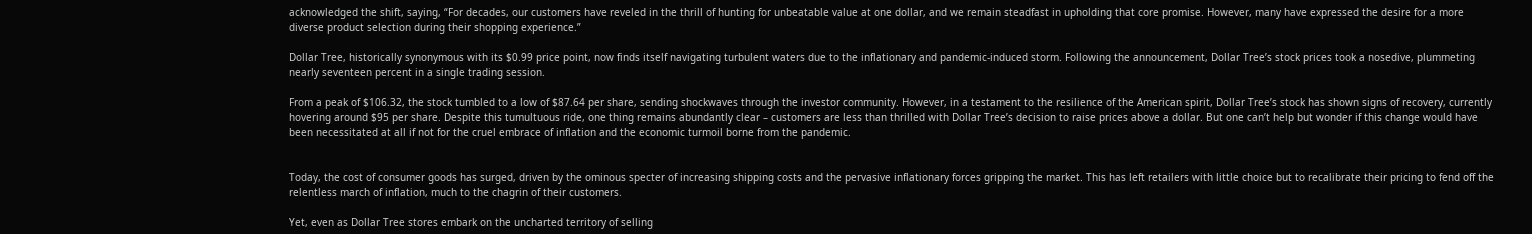acknowledged the shift, saying, “For decades, our customers have reveled in the thrill of hunting for unbeatable value at one dollar, and we remain steadfast in upholding that core promise. However, many have expressed the desire for a more diverse product selection during their shopping experience.”

Dollar Tree, historically synonymous with its $0.99 price point, now finds itself navigating turbulent waters due to the inflationary and pandemic-induced storm. Following the announcement, Dollar Tree’s stock prices took a nosedive, plummeting nearly seventeen percent in a single trading session.

From a peak of $106.32, the stock tumbled to a low of $87.64 per share, sending shockwaves through the investor community. However, in a testament to the resilience of the American spirit, Dollar Tree’s stock has shown signs of recovery, currently hovering around $95 per share. Despite this tumultuous ride, one thing remains abundantly clear – customers are less than thrilled with Dollar Tree’s decision to raise prices above a dollar. But one can’t help but wonder if this change would have been necessitated at all if not for the cruel embrace of inflation and the economic turmoil borne from the pandemic.


Today, the cost of consumer goods has surged, driven by the ominous specter of increasing shipping costs and the pervasive inflationary forces gripping the market. This has left retailers with little choice but to recalibrate their pricing to fend off the relentless march of inflation, much to the chagrin of their customers.

Yet, even as Dollar Tree stores embark on the uncharted territory of selling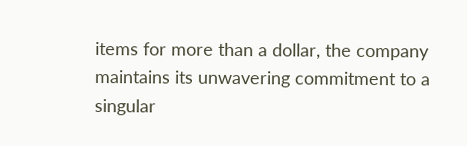items for more than a dollar, the company maintains its unwavering commitment to a singular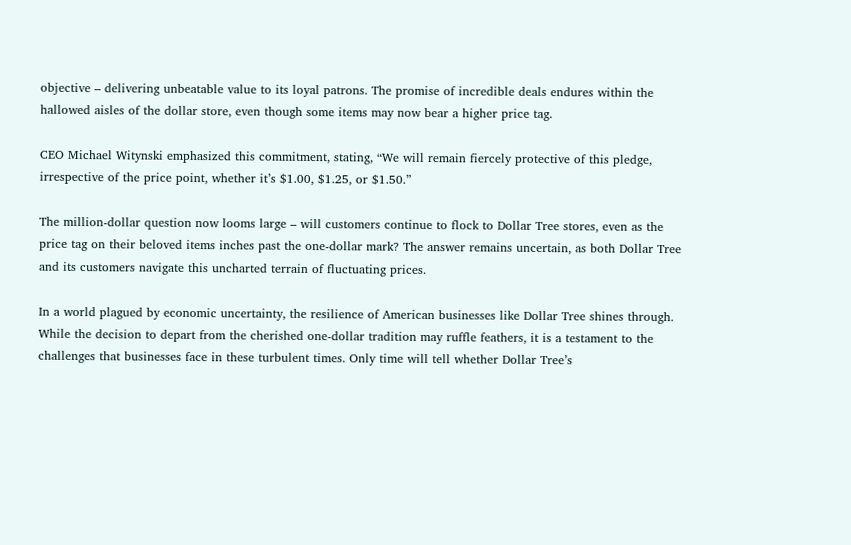objective – delivering unbeatable value to its loyal patrons. The promise of incredible deals endures within the hallowed aisles of the dollar store, even though some items may now bear a higher price tag.

CEO Michael Witynski emphasized this commitment, stating, “We will remain fiercely protective of this pledge, irrespective of the price point, whether it’s $1.00, $1.25, or $1.50.”

The million-dollar question now looms large – will customers continue to flock to Dollar Tree stores, even as the price tag on their beloved items inches past the one-dollar mark? The answer remains uncertain, as both Dollar Tree and its customers navigate this uncharted terrain of fluctuating prices.

In a world plagued by economic uncertainty, the resilience of American businesses like Dollar Tree shines through. While the decision to depart from the cherished one-dollar tradition may ruffle feathers, it is a testament to the challenges that businesses face in these turbulent times. Only time will tell whether Dollar Tree’s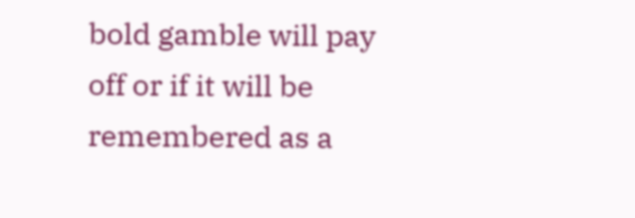bold gamble will pay off or if it will be remembered as a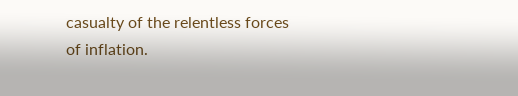casualty of the relentless forces of inflation.